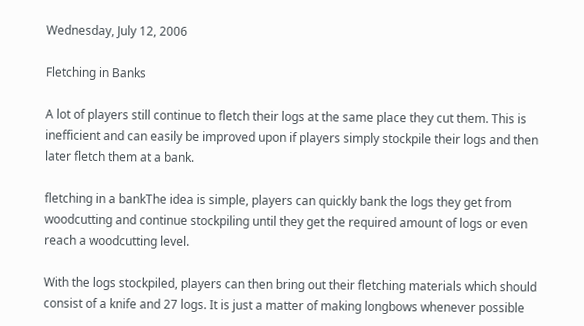Wednesday, July 12, 2006

Fletching in Banks

A lot of players still continue to fletch their logs at the same place they cut them. This is inefficient and can easily be improved upon if players simply stockpile their logs and then later fletch them at a bank.

fletching in a bankThe idea is simple, players can quickly bank the logs they get from woodcutting and continue stockpiling until they get the required amount of logs or even reach a woodcutting level.

With the logs stockpiled, players can then bring out their fletching materials which should consist of a knife and 27 logs. It is just a matter of making longbows whenever possible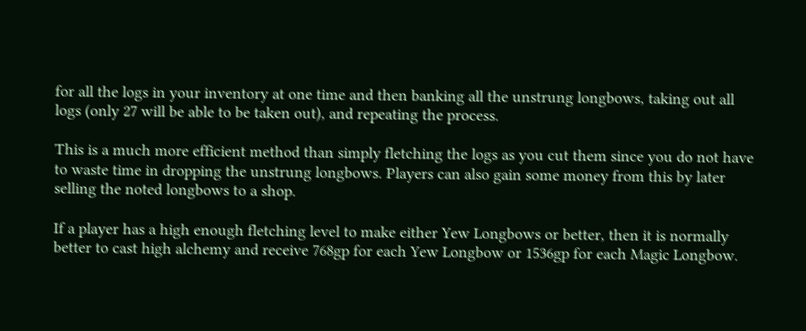for all the logs in your inventory at one time and then banking all the unstrung longbows, taking out all logs (only 27 will be able to be taken out), and repeating the process.

This is a much more efficient method than simply fletching the logs as you cut them since you do not have to waste time in dropping the unstrung longbows. Players can also gain some money from this by later selling the noted longbows to a shop.

If a player has a high enough fletching level to make either Yew Longbows or better, then it is normally better to cast high alchemy and receive 768gp for each Yew Longbow or 1536gp for each Magic Longbow.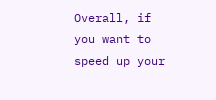Overall, if you want to speed up your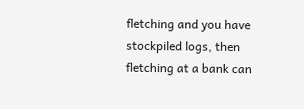fletching and you have stockpiled logs, then fletching at a bank can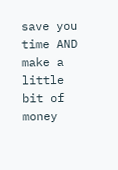save you time AND make a little bit of money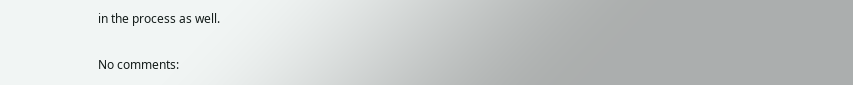in the process as well.

No comments: